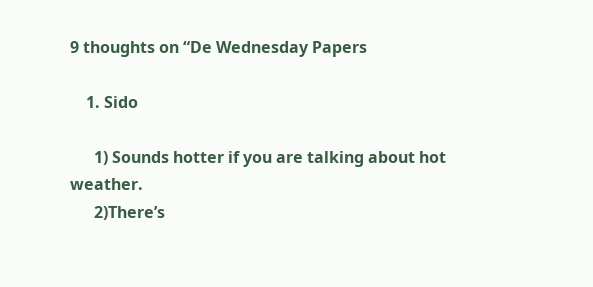9 thoughts on “De Wednesday Papers

    1. Sido

      1) Sounds hotter if you are talking about hot weather.
      2)There’s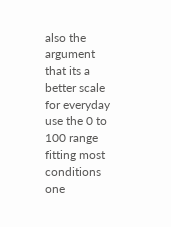also the argument that its a better scale for everyday use the 0 to 100 range fitting most conditions one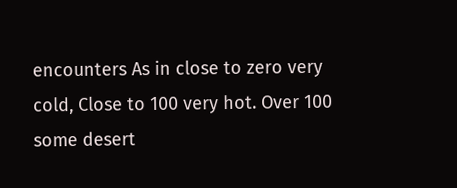encounters As in close to zero very cold, Close to 100 very hot. Over 100 some desert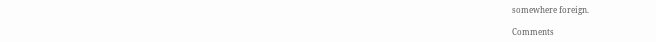somewhere foreign.

Comments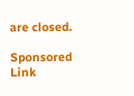are closed.

Sponsored Link